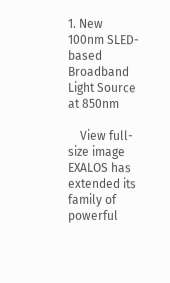1. New 100nm SLED-based Broadband Light Source at 850nm

    View full-size image EXALOS has extended its family of powerful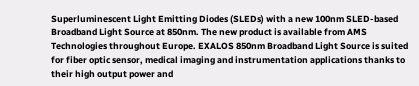Superluminescent Light Emitting Diodes (SLEDs) with a new 100nm SLED-based Broadband Light Source at 850nm. The new product is available from AMS Technologies throughout Europe. EXALOS 850nm Broadband Light Source is suited for fiber optic sensor, medical imaging and instrumentation applications thanks to their high output power and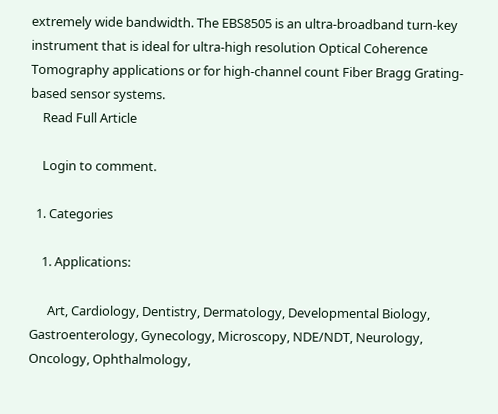extremely wide bandwidth. The EBS8505 is an ultra-broadband turn-key instrument that is ideal for ultra-high resolution Optical Coherence Tomography applications or for high-channel count Fiber Bragg Grating-based sensor systems.
    Read Full Article

    Login to comment.

  1. Categories

    1. Applications:

      Art, Cardiology, Dentistry, Dermatology, Developmental Biology, Gastroenterology, Gynecology, Microscopy, NDE/NDT, Neurology, Oncology, Ophthalmology,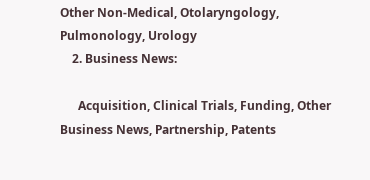Other Non-Medical, Otolaryngology, Pulmonology, Urology
    2. Business News:

      Acquisition, Clinical Trials, Funding, Other Business News, Partnership, Patents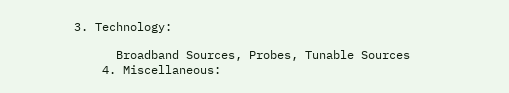3. Technology:

      Broadband Sources, Probes, Tunable Sources
    4. Miscellaneous: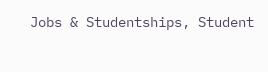Jobs & Studentships, Student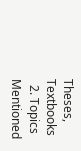Theses, Textbooks
  2. Topics Mentioned